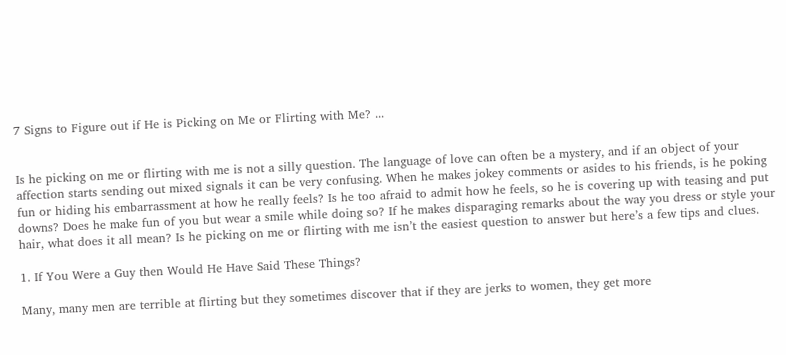7 Signs to Figure out if He is Picking on Me or Flirting with Me? ...


Is he picking on me or flirting with me is not a silly question. The language of love can often be a mystery, and if an object of your affection starts sending out mixed signals it can be very confusing. When he makes jokey comments or asides to his friends, is he poking fun or hiding his embarrassment at how he really feels? Is he too afraid to admit how he feels, so he is covering up with teasing and put downs? Does he make fun of you but wear a smile while doing so? If he makes disparaging remarks about the way you dress or style your hair, what does it all mean? Is he picking on me or flirting with me isn’t the easiest question to answer but here’s a few tips and clues.

1. If You Were a Guy then Would He Have Said These Things?

Many, many men are terrible at flirting but they sometimes discover that if they are jerks to women, they get more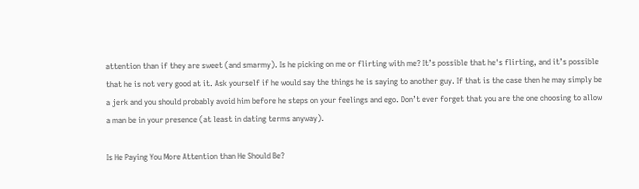attention than if they are sweet (and smarmy). Is he picking on me or flirting with me? It’s possible that he's flirting, and it’s possible that he is not very good at it. Ask yourself if he would say the things he is saying to another guy. If that is the case then he may simply be a jerk and you should probably avoid him before he steps on your feelings and ego. Don’t ever forget that you are the one choosing to allow a man be in your presence (at least in dating terms anyway).

Is He Paying You More Attention than He Should Be?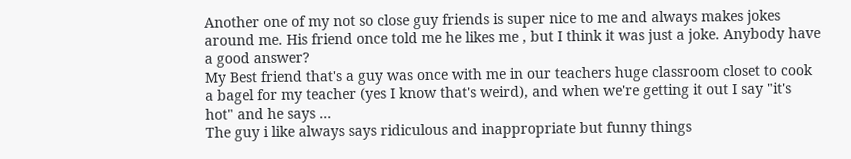Another one of my not so close guy friends is super nice to me and always makes jokes around me. His friend once told me he likes me , but I think it was just a joke. Anybody have a good answer?
My Best friend that's a guy was once with me in our teachers huge classroom closet to cook a bagel for my teacher (yes I know that's weird), and when we're getting it out I say "it's hot" and he says ...
The guy i like always says ridiculous and inappropriate but funny things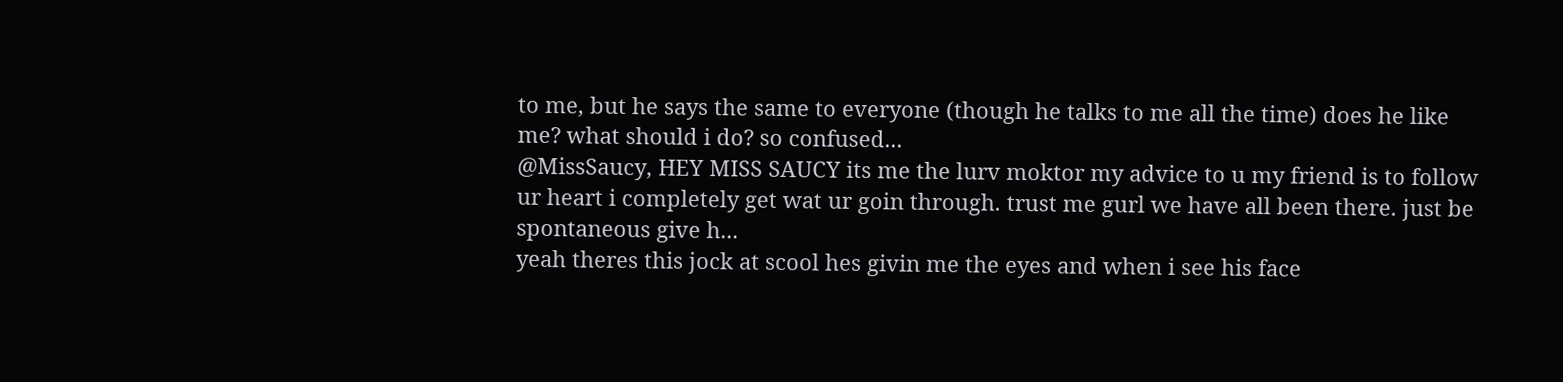to me, but he says the same to everyone (though he talks to me all the time) does he like me? what should i do? so confused...
@MissSaucy, HEY MISS SAUCY its me the lurv moktor my advice to u my friend is to follow ur heart i completely get wat ur goin through. trust me gurl we have all been there. just be spontaneous give h...
yeah theres this jock at scool hes givin me the eyes and when i see his face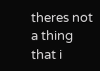theres not a thing that i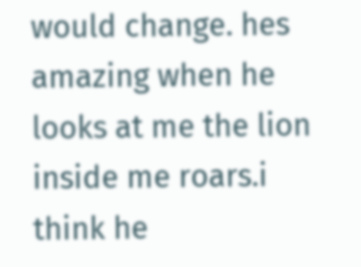would change. hes amazing when he looks at me the lion inside me roars.i think he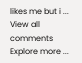likes me but i ...
View all comments
Explore more ...